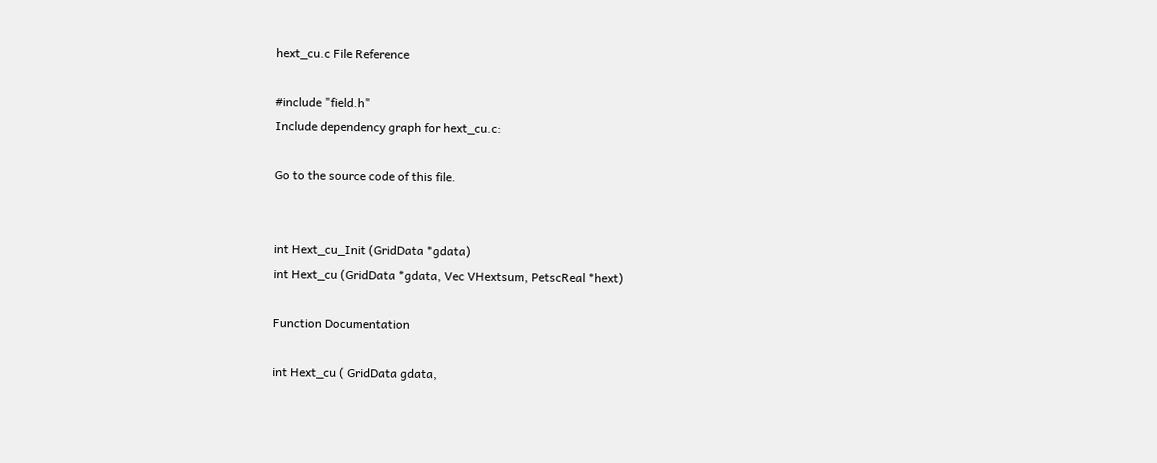hext_cu.c File Reference

#include "field.h"
Include dependency graph for hext_cu.c:

Go to the source code of this file.


int Hext_cu_Init (GridData *gdata)
int Hext_cu (GridData *gdata, Vec VHextsum, PetscReal *hext)

Function Documentation

int Hext_cu ( GridData gdata,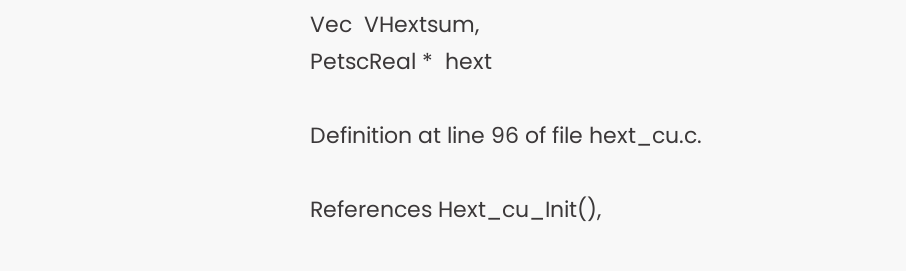Vec  VHextsum,
PetscReal *  hext

Definition at line 96 of file hext_cu.c.

References Hext_cu_Init(),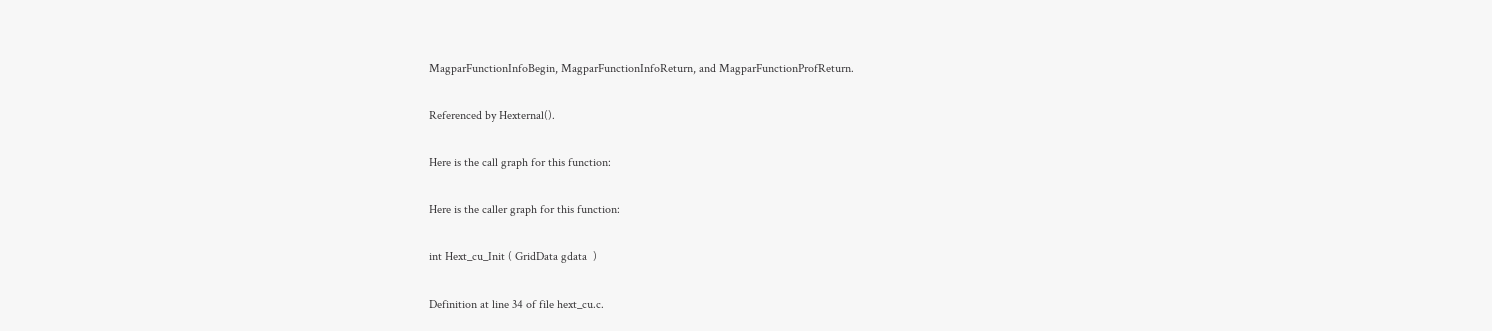MagparFunctionInfoBegin, MagparFunctionInfoReturn, and MagparFunctionProfReturn.

Referenced by Hexternal().

Here is the call graph for this function:

Here is the caller graph for this function:

int Hext_cu_Init ( GridData gdata  )

Definition at line 34 of file hext_cu.c.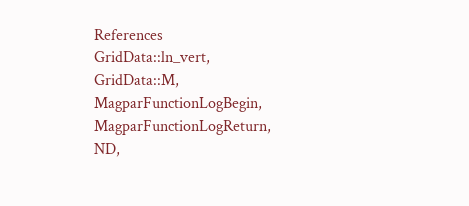References GridData::ln_vert, GridData::M, MagparFunctionLogBegin, MagparFunctionLogReturn, ND,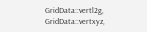GridData::vertl2g, GridData::vertxyz,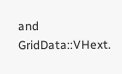and GridData::VHext.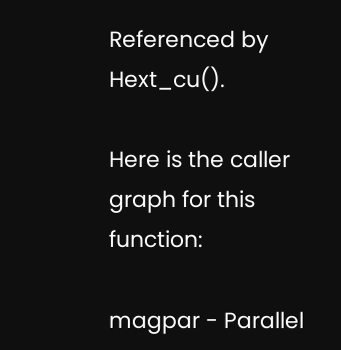Referenced by Hext_cu().

Here is the caller graph for this function:

magpar - Parallel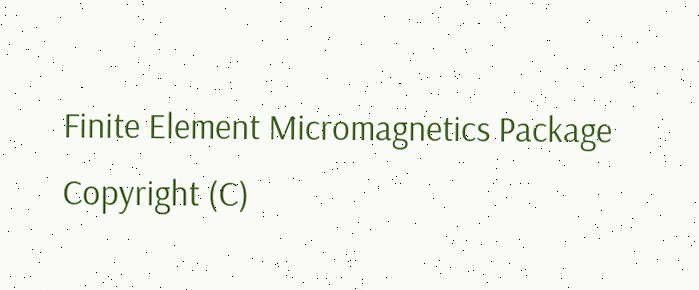Finite Element Micromagnetics Package
Copyright (C)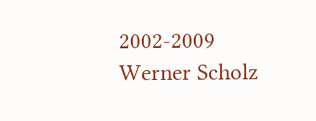2002-2009 Werner Scholz